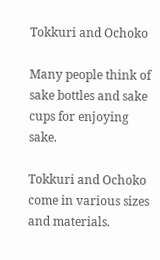Tokkuri and Ochoko

Many people think of sake bottles and sake cups for enjoying sake.

Tokkuri and Ochoko come in various sizes and materials.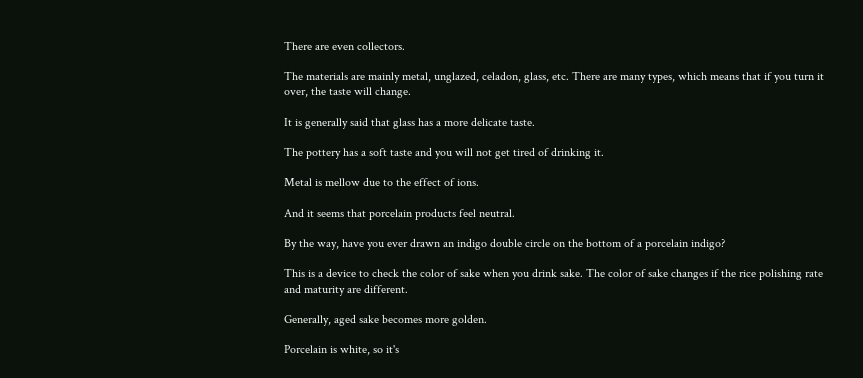There are even collectors.

The materials are mainly metal, unglazed, celadon, glass, etc. There are many types, which means that if you turn it over, the taste will change.

It is generally said that glass has a more delicate taste.

The pottery has a soft taste and you will not get tired of drinking it.

Metal is mellow due to the effect of ions.

And it seems that porcelain products feel neutral.

By the way, have you ever drawn an indigo double circle on the bottom of a porcelain indigo?

This is a device to check the color of sake when you drink sake. The color of sake changes if the rice polishing rate and maturity are different.

Generally, aged sake becomes more golden.

Porcelain is white, so it's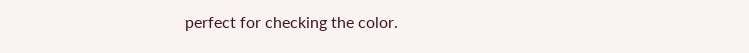perfect for checking the color.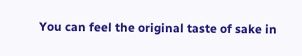You can feel the original taste of sake in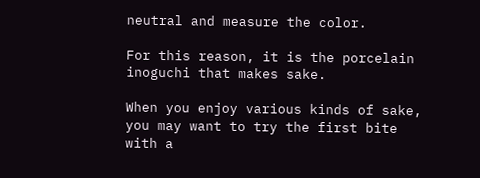neutral and measure the color.

For this reason, it is the porcelain inoguchi that makes sake.

When you enjoy various kinds of sake, you may want to try the first bite with a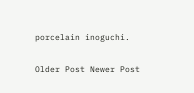porcelain inoguchi.

Older Post Newer Post